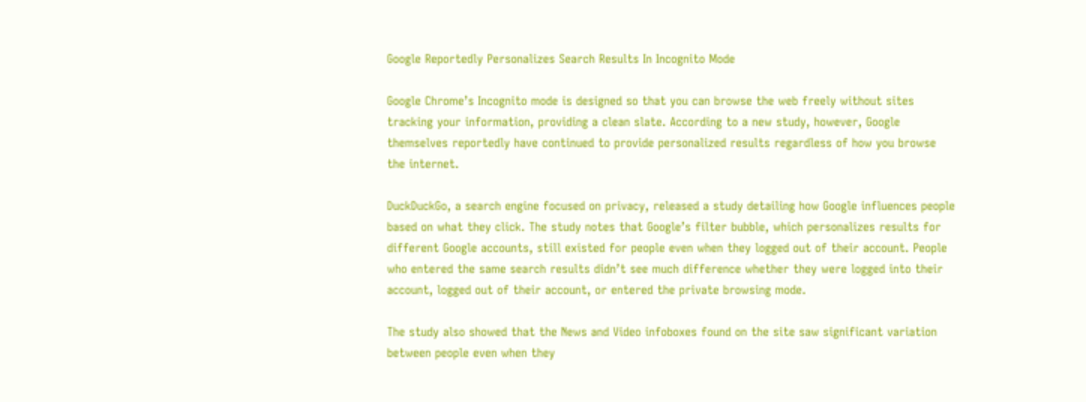Google Reportedly Personalizes Search Results In Incognito Mode

Google Chrome’s Incognito mode is designed so that you can browse the web freely without sites tracking your information, providing a clean slate. According to a new study, however, Google themselves reportedly have continued to provide personalized results regardless of how you browse the internet.

DuckDuckGo, a search engine focused on privacy, released a study detailing how Google influences people based on what they click. The study notes that Google’s filter bubble, which personalizes results for different Google accounts, still existed for people even when they logged out of their account. People who entered the same search results didn’t see much difference whether they were logged into their account, logged out of their account, or entered the private browsing mode.

The study also showed that the News and Video infoboxes found on the site saw significant variation between people even when they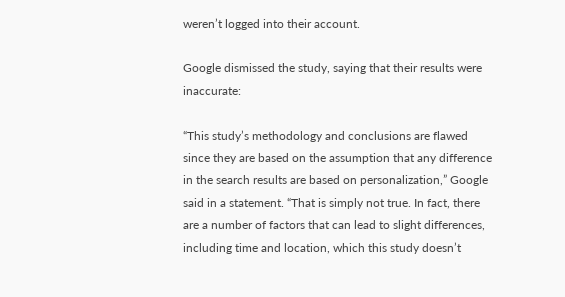weren’t logged into their account.

Google dismissed the study, saying that their results were inaccurate:

“This study’s methodology and conclusions are flawed since they are based on the assumption that any difference in the search results are based on personalization,” Google said in a statement. “That is simply not true. In fact, there are a number of factors that can lead to slight differences, including time and location, which this study doesn’t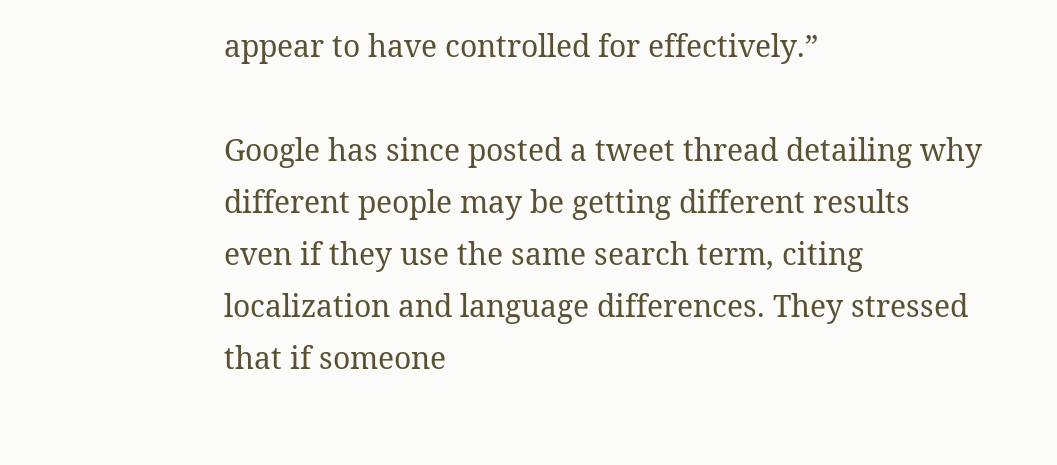appear to have controlled for effectively.”

Google has since posted a tweet thread detailing why different people may be getting different results even if they use the same search term, citing localization and language differences. They stressed that if someone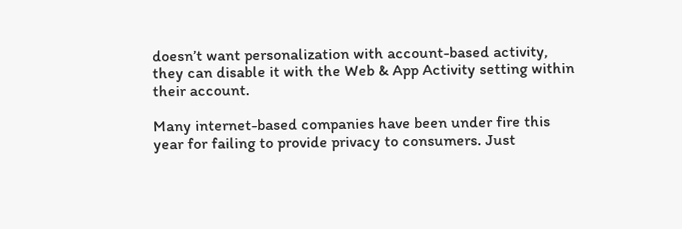doesn’t want personalization with account-based activity, they can disable it with the Web & App Activity setting within their account.

Many internet-based companies have been under fire this year for failing to provide privacy to consumers. Just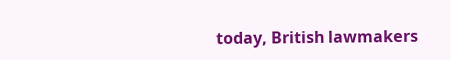today, British lawmakers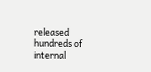released hundreds of internal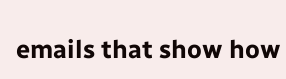emails that show how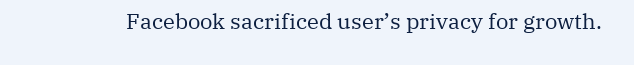Facebook sacrificed user’s privacy for growth.